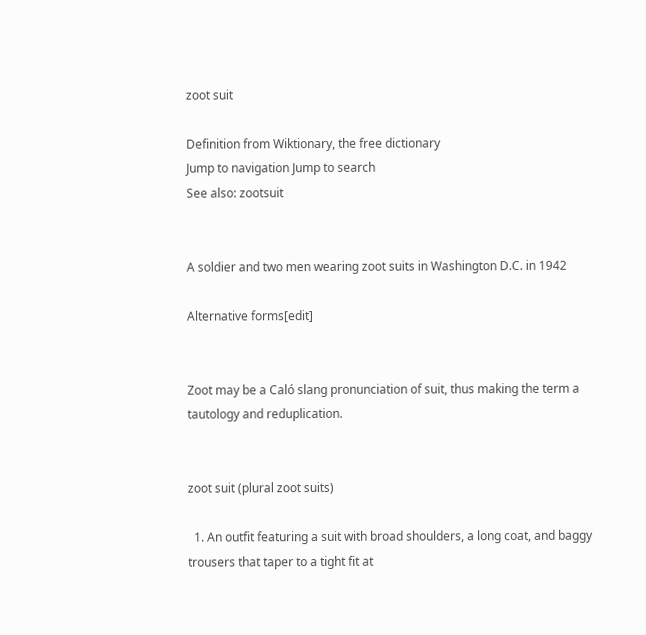zoot suit

Definition from Wiktionary, the free dictionary
Jump to navigation Jump to search
See also: zootsuit


A soldier and two men wearing zoot suits in Washington D.C. in 1942

Alternative forms[edit]


Zoot may be a Caló slang pronunciation of suit, thus making the term a tautology and reduplication.


zoot suit (plural zoot suits)

  1. An outfit featuring a suit with broad shoulders, a long coat, and baggy trousers that taper to a tight fit at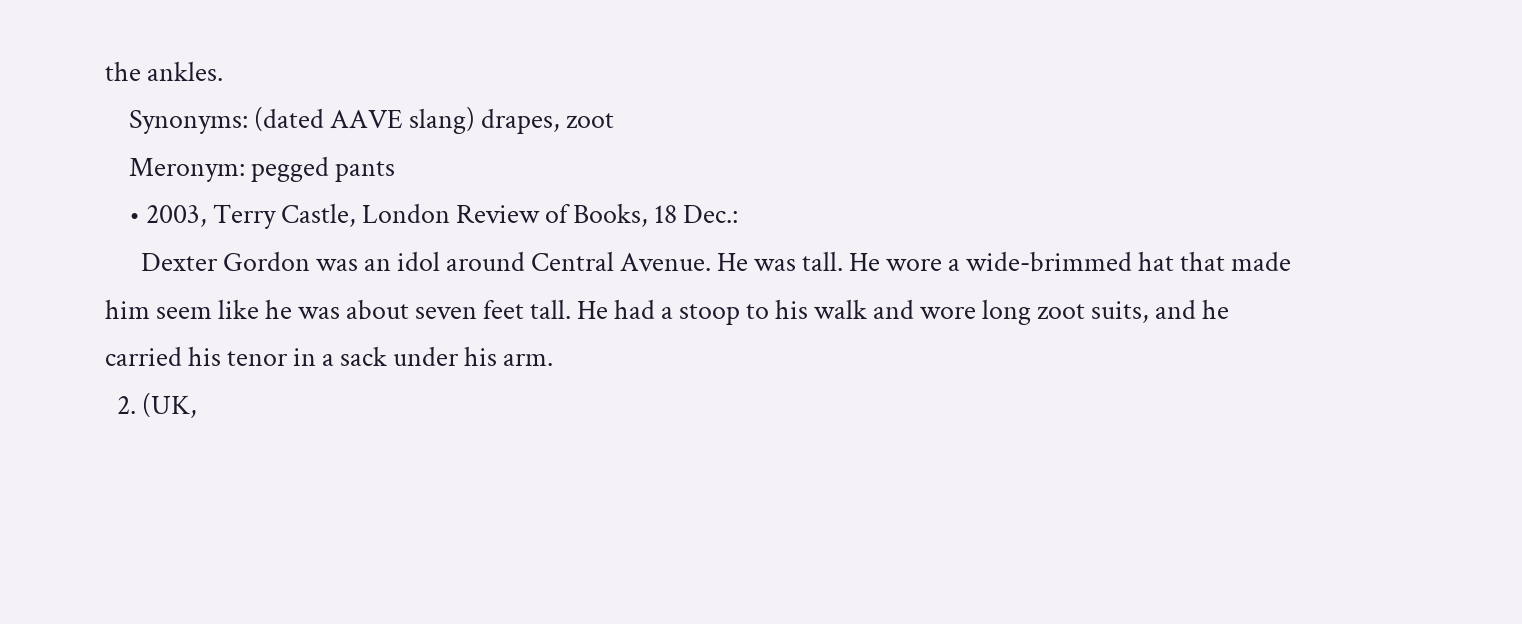the ankles.
    Synonyms: (dated AAVE slang) drapes, zoot
    Meronym: pegged pants
    • 2003, Terry Castle, London Review of Books, 18 Dec.:
      Dexter Gordon was an idol around Central Avenue. He was tall. He wore a wide-brimmed hat that made him seem like he was about seven feet tall. He had a stoop to his walk and wore long zoot suits, and he carried his tenor in a sack under his arm.
  2. (UK,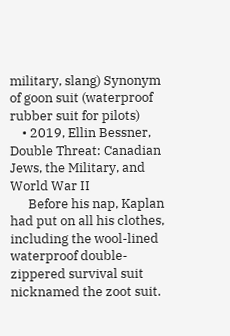military, slang) Synonym of goon suit (waterproof rubber suit for pilots)
    • 2019, Ellin Bessner, Double Threat: Canadian Jews, the Military, and World War II
      Before his nap, Kaplan had put on all his clothes, including the wool-lined waterproof double-zippered survival suit nicknamed the zoot suit.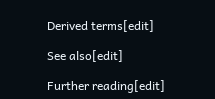Derived terms[edit]

See also[edit]

Further reading[edit]